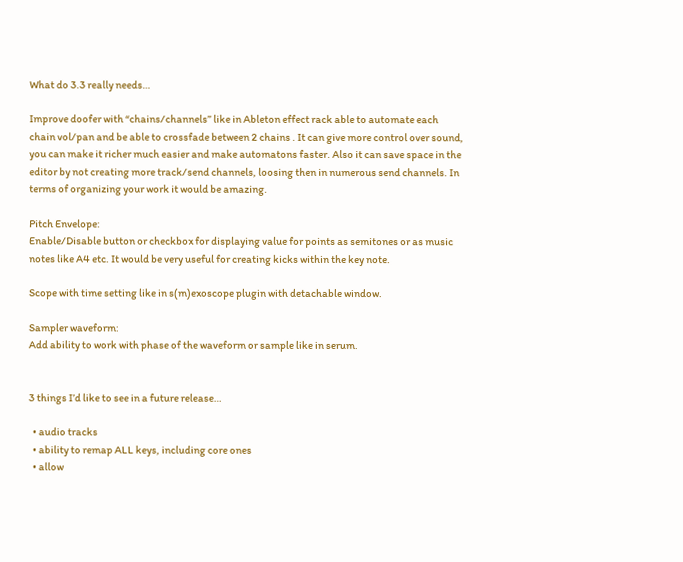What do 3.3 really needs…

Improve doofer with “chains/channels” like in Ableton effect rack able to automate each chain vol/pan and be able to crossfade between 2 chains . It can give more control over sound, you can make it richer much easier and make automatons faster. Also it can save space in the editor by not creating more track/send channels, loosing then in numerous send channels. In terms of organizing your work it would be amazing.

Pitch Envelope:
Enable/Disable button or checkbox for displaying value for points as semitones or as music notes like A4 etc. It would be very useful for creating kicks within the key note.

Scope with time setting like in s(m)exoscope plugin with detachable window.

Sampler waveform:
Add ability to work with phase of the waveform or sample like in serum.


3 things I’d like to see in a future release…

  • audio tracks
  • ability to remap ALL keys, including core ones
  • allow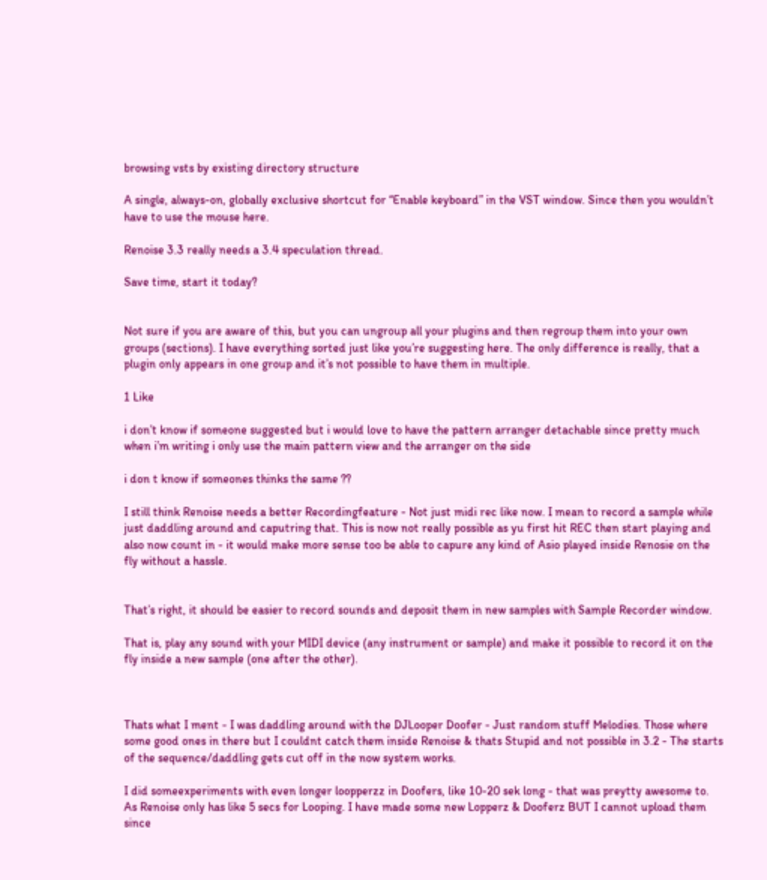browsing vsts by existing directory structure

A single, always-on, globally exclusive shortcut for “Enable keyboard” in the VST window. Since then you wouldn’t have to use the mouse here.

Renoise 3.3 really needs a 3.4 speculation thread.

Save time, start it today?


Not sure if you are aware of this, but you can ungroup all your plugins and then regroup them into your own groups (sections). I have everything sorted just like you’re suggesting here. The only difference is really, that a plugin only appears in one group and it’s not possible to have them in multiple.

1 Like

i don’t know if someone suggested but i would love to have the pattern arranger detachable since pretty much when i’m writing i only use the main pattern view and the arranger on the side

i don t know if someones thinks the same ??

I still think Renoise needs a better Recordingfeature - Not just midi rec like now. I mean to record a sample while just daddling around and caputring that. This is now not really possible as yu first hit REC then start playing and also now count in - it would make more sense too be able to capure any kind of Asio played inside Renosie on the fly without a hassle.


That’s right, it should be easier to record sounds and deposit them in new samples with Sample Recorder window.

That is, play any sound with your MIDI device (any instrument or sample) and make it possible to record it on the fly inside a new sample (one after the other).



Thats what I ment - I was daddling around with the DJLooper Doofer - Just random stuff Melodies. Those where some good ones in there but I couldnt catch them inside Renoise & thats Stupid and not possible in 3.2 - The starts of the sequence/daddling gets cut off in the now system works.

I did someexperiments with even longer loopperzz in Doofers, like 10-20 sek long - that was preytty awesome to. As Renoise only has like 5 secs for Looping. I have made some new Lopperz & Dooferz BUT I cannot upload them since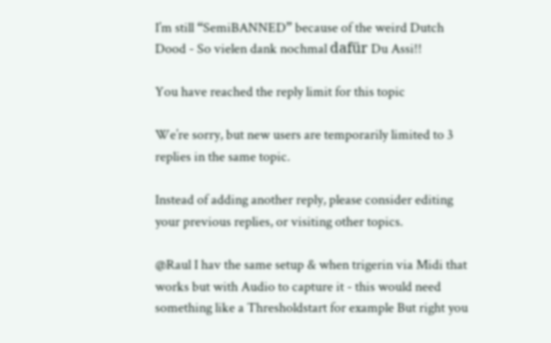I’m still “SemiBANNED” because of the weird Dutch Dood - So vielen dank nochmal dafür Du Assi!!

You have reached the reply limit for this topic

We’re sorry, but new users are temporarily limited to 3 replies in the same topic.

Instead of adding another reply, please consider editing your previous replies, or visiting other topics.

@Raul I hav the same setup & when trigerin via Midi that works but with Audio to capture it - this would need something like a Thresholdstart for example But right you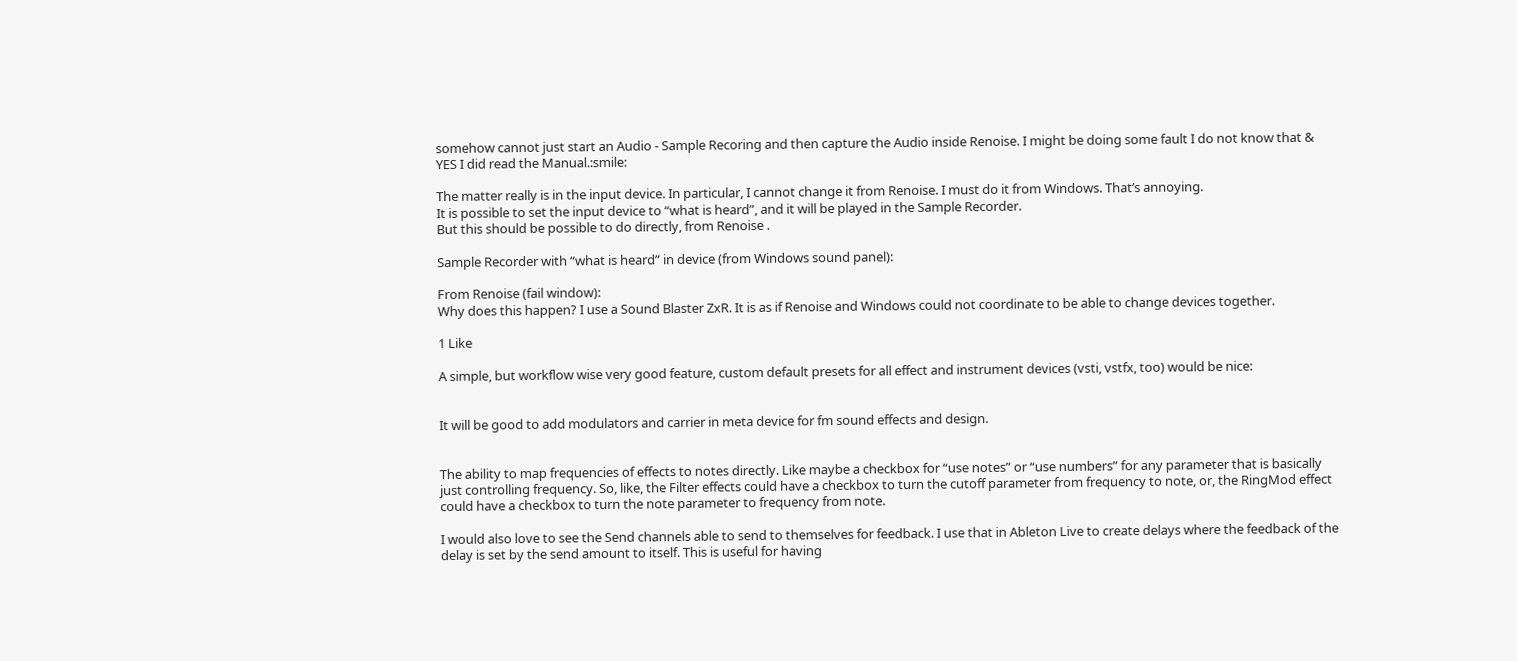somehow cannot just start an Audio - Sample Recoring and then capture the Audio inside Renoise. I might be doing some fault I do not know that & YES I did read the Manual.:smile:

The matter really is in the input device. In particular, I cannot change it from Renoise. I must do it from Windows. That’s annoying.
It is possible to set the input device to “what is heard”, and it will be played in the Sample Recorder.
But this should be possible to do directly, from Renoise .

Sample Recorder with “what is heard” in device (from Windows sound panel):

From Renoise (fail window):
Why does this happen? I use a Sound Blaster ZxR. It is as if Renoise and Windows could not coordinate to be able to change devices together.

1 Like

A simple, but workflow wise very good feature, custom default presets for all effect and instrument devices (vsti, vstfx, too) would be nice:


It will be good to add modulators and carrier in meta device for fm sound effects and design.


The ability to map frequencies of effects to notes directly. Like maybe a checkbox for “use notes” or “use numbers” for any parameter that is basically just controlling frequency. So, like, the Filter effects could have a checkbox to turn the cutoff parameter from frequency to note, or, the RingMod effect could have a checkbox to turn the note parameter to frequency from note.

I would also love to see the Send channels able to send to themselves for feedback. I use that in Ableton Live to create delays where the feedback of the delay is set by the send amount to itself. This is useful for having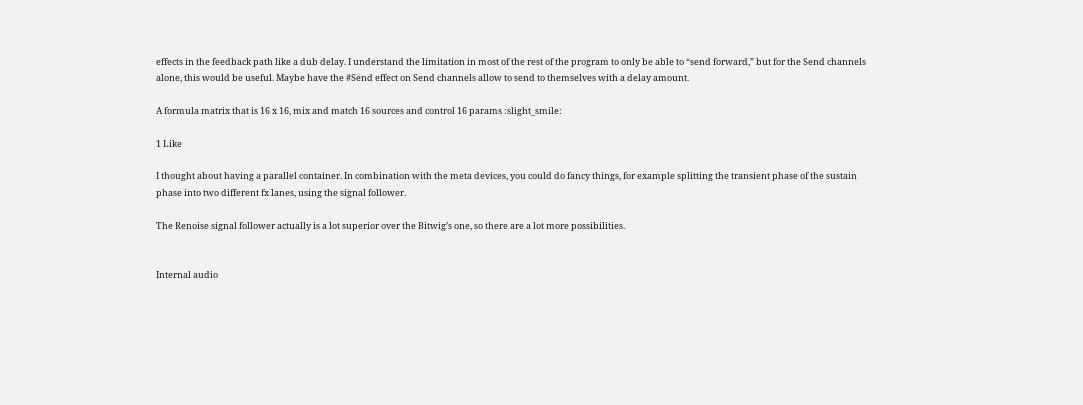effects in the feedback path like a dub delay. I understand the limitation in most of the rest of the program to only be able to “send forward,” but for the Send channels alone, this would be useful. Maybe have the #Send effect on Send channels allow to send to themselves with a delay amount.

A formula matrix that is 16 x 16, mix and match 16 sources and control 16 params :slight_smile:

1 Like

I thought about having a parallel container. In combination with the meta devices, you could do fancy things, for example splitting the transient phase of the sustain phase into two different fx lanes, using the signal follower.

The Renoise signal follower actually is a lot superior over the Bitwig’s one, so there are a lot more possibilities.


Internal audio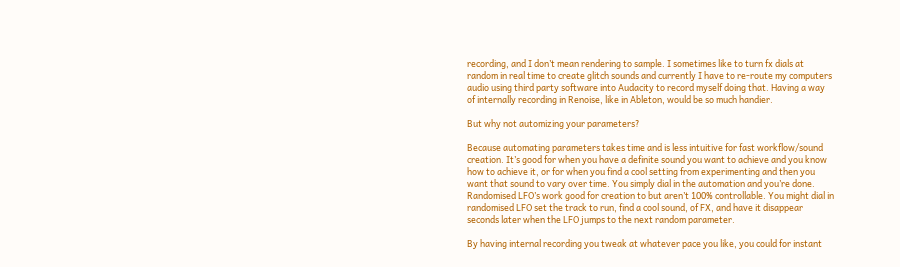recording, and I don’t mean rendering to sample. I sometimes like to turn fx dials at random in real time to create glitch sounds and currently I have to re-route my computers audio using third party software into Audacity to record myself doing that. Having a way of internally recording in Renoise, like in Ableton, would be so much handier.

But why not automizing your parameters?

Because automating parameters takes time and is less intuitive for fast workflow/sound creation. It’s good for when you have a definite sound you want to achieve and you know how to achieve it, or for when you find a cool setting from experimenting and then you want that sound to vary over time. You simply dial in the automation and you’re done. Randomised LFO’s work good for creation to but aren’t 100% controllable. You might dial in randomised LFO set the track to run, find a cool sound, of FX, and have it disappear seconds later when the LFO jumps to the next random parameter.

By having internal recording you tweak at whatever pace you like, you could for instant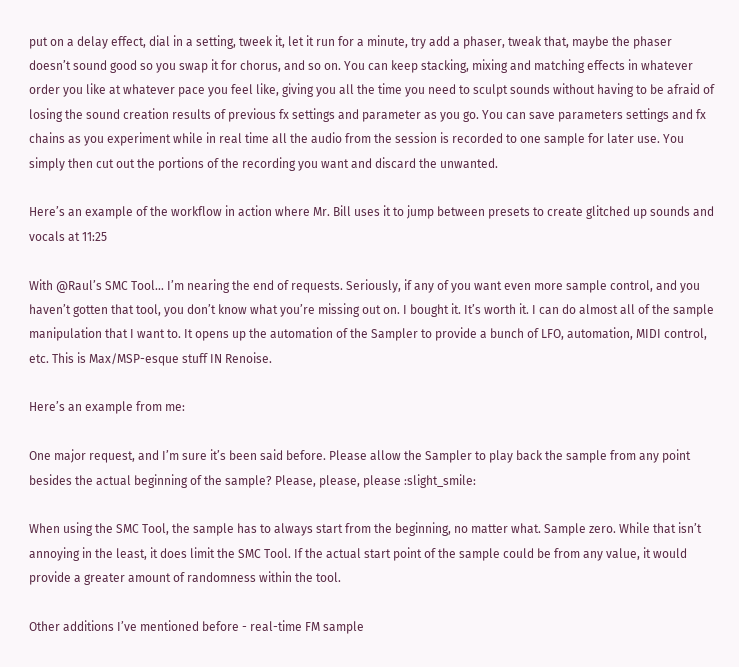put on a delay effect, dial in a setting, tweek it, let it run for a minute, try add a phaser, tweak that, maybe the phaser doesn’t sound good so you swap it for chorus, and so on. You can keep stacking, mixing and matching effects in whatever order you like at whatever pace you feel like, giving you all the time you need to sculpt sounds without having to be afraid of losing the sound creation results of previous fx settings and parameter as you go. You can save parameters settings and fx chains as you experiment while in real time all the audio from the session is recorded to one sample for later use. You simply then cut out the portions of the recording you want and discard the unwanted.

Here’s an example of the workflow in action where Mr. Bill uses it to jump between presets to create glitched up sounds and vocals at 11:25

With @Raul’s SMC Tool… I’m nearing the end of requests. Seriously, if any of you want even more sample control, and you haven’t gotten that tool, you don’t know what you’re missing out on. I bought it. It’s worth it. I can do almost all of the sample manipulation that I want to. It opens up the automation of the Sampler to provide a bunch of LFO, automation, MIDI control, etc. This is Max/MSP-esque stuff IN Renoise.

Here’s an example from me:

One major request, and I’m sure it’s been said before. Please allow the Sampler to play back the sample from any point besides the actual beginning of the sample? Please, please, please :slight_smile:

When using the SMC Tool, the sample has to always start from the beginning, no matter what. Sample zero. While that isn’t annoying in the least, it does limit the SMC Tool. If the actual start point of the sample could be from any value, it would provide a greater amount of randomness within the tool.

Other additions I’ve mentioned before - real-time FM sample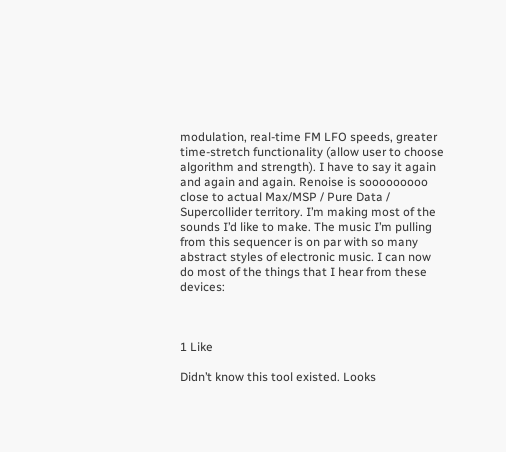modulation, real-time FM LFO speeds, greater time-stretch functionality (allow user to choose algorithm and strength). I have to say it again and again and again. Renoise is sooooooooo close to actual Max/MSP / Pure Data / Supercollider territory. I’m making most of the sounds I’d like to make. The music I’m pulling from this sequencer is on par with so many abstract styles of electronic music. I can now do most of the things that I hear from these devices:



1 Like

Didn’t know this tool existed. Looks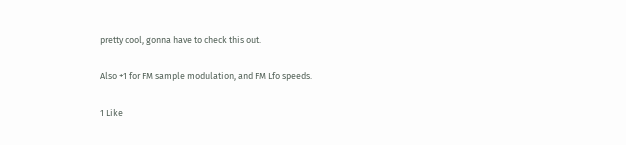pretty cool, gonna have to check this out.

Also +1 for FM sample modulation, and FM Lfo speeds.

1 Like